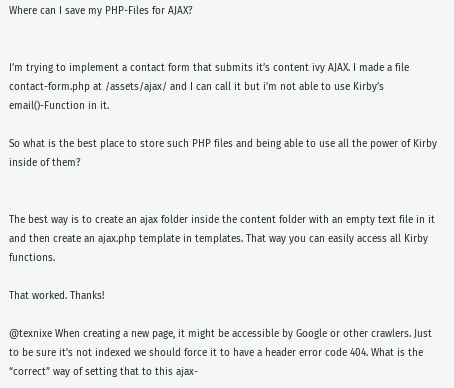Where can I save my PHP-Files for AJAX?


I’m trying to implement a contact form that submits it’s content ivy AJAX. I made a file contact-form.php at /assets/ajax/ and I can call it but i’m not able to use Kirby’s email()-Function in it.

So what is the best place to store such PHP files and being able to use all the power of Kirby inside of them?


The best way is to create an ajax folder inside the content folder with an empty text file in it and then create an ajax.php template in templates. That way you can easily access all Kirby functions.

That worked. Thanks!

@texnixe When creating a new page, it might be accessible by Google or other crawlers. Just to be sure it’s not indexed we should force it to have a header error code 404. What is the “correct” way of setting that to this ajax-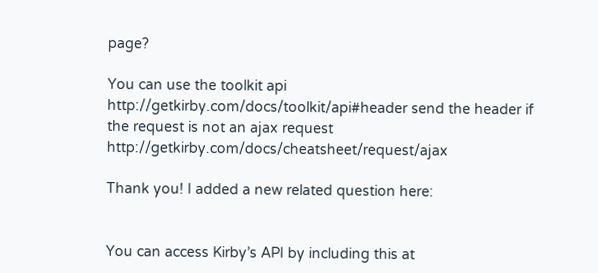page?

You can use the toolkit api http://getkirby.com/docs/toolkit/api#header send the header if the request is not an ajax request http://getkirby.com/docs/cheatsheet/request/ajax

Thank you! I added a new related question here:


You can access Kirby’s API by including this at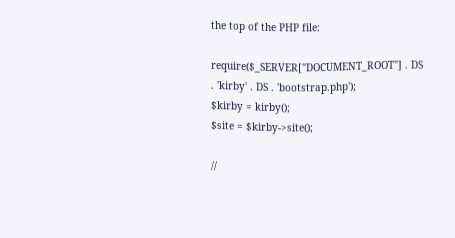the top of the PHP file:

require($_SERVER["DOCUMENT_ROOT"] . DS . 'kirby' . DS . 'bootstrap.php');
$kirby = kirby();
$site = $kirby->site();

//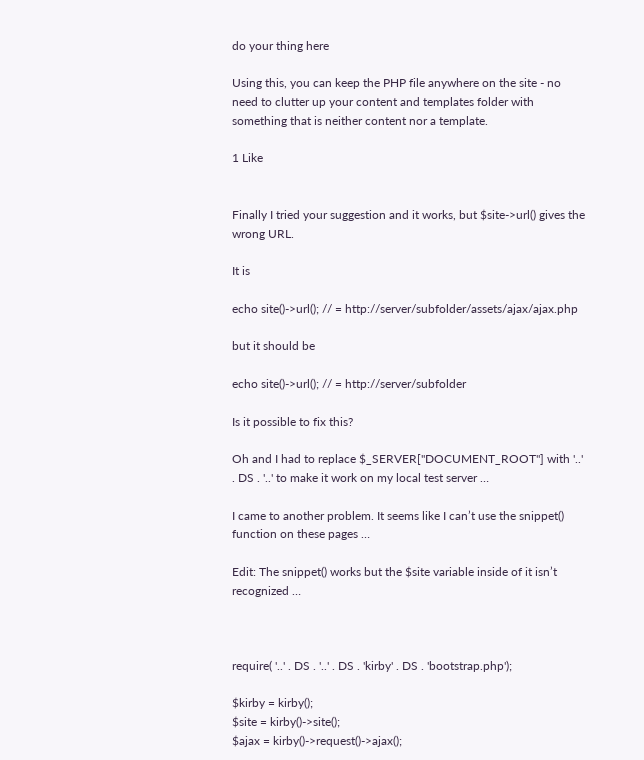do your thing here

Using this, you can keep the PHP file anywhere on the site - no need to clutter up your content and templates folder with something that is neither content nor a template.

1 Like


Finally I tried your suggestion and it works, but $site->url() gives the wrong URL.

It is

echo site()->url(); // = http://server/subfolder/assets/ajax/ajax.php

but it should be

echo site()->url(); // = http://server/subfolder

Is it possible to fix this?

Oh and I had to replace $_SERVER["DOCUMENT_ROOT"] with '..' . DS . '..' to make it work on my local test server …

I came to another problem. It seems like I can’t use the snippet() function on these pages …

Edit: The snippet() works but the $site variable inside of it isn’t recognized …



require( '..' . DS . '..' . DS . 'kirby' . DS . 'bootstrap.php');

$kirby = kirby();
$site = kirby()->site();
$ajax = kirby()->request()->ajax();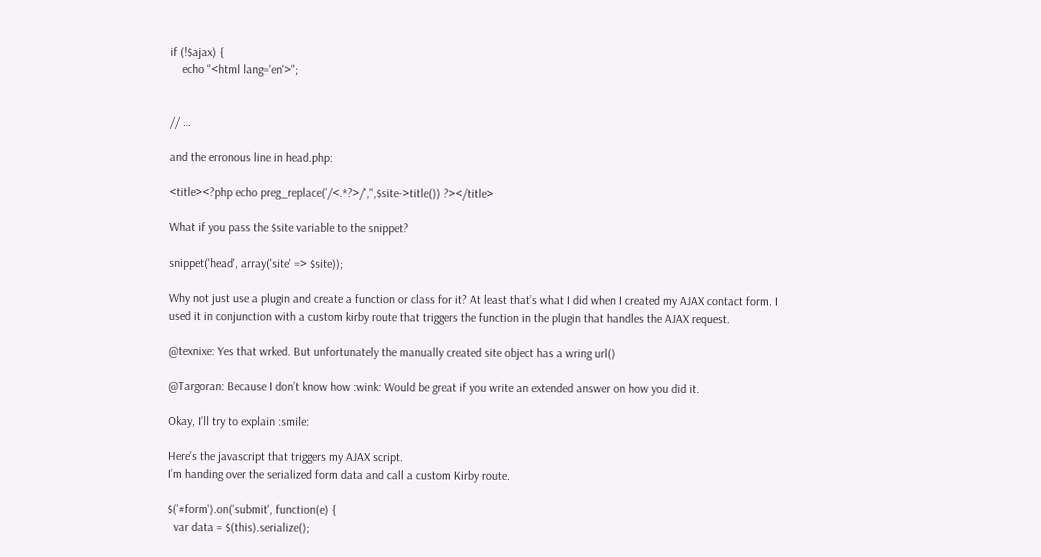if (!$ajax) {
    echo "<html lang='en'>";


// …

and the erronous line in head.php:

<title><?php echo preg_replace('/<.*?>/','',$site->title()) ?></title>

What if you pass the $site variable to the snippet?

snippet('head', array('site' => $site));

Why not just use a plugin and create a function or class for it? At least that’s what I did when I created my AJAX contact form. I used it in conjunction with a custom kirby route that triggers the function in the plugin that handles the AJAX request.

@texnixe: Yes that wrked. But unfortunately the manually created site object has a wring url()

@Targoran: Because I don’t know how :wink: Would be great if you write an extended answer on how you did it.

Okay, I’ll try to explain :smile:

Here’s the javascript that triggers my AJAX script.
I’m handing over the serialized form data and call a custom Kirby route.

$('#form').on('submit', function(e) {
  var data = $(this).serialize();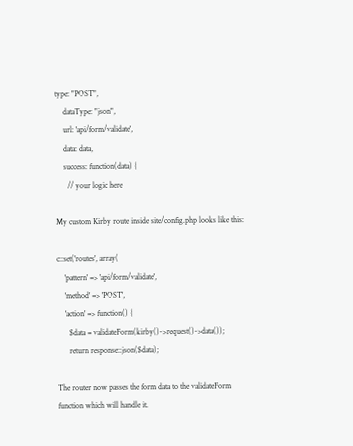type: "POST",
    dataType: "json",
    url: 'api/form/validate',
    data: data,
    success: function(data) {
      // your logic here

My custom Kirby route inside site/config.php looks like this:

c::set('routes', array(
    'pattern' => 'api/form/validate',
    'method' => 'POST',
    'action' => function() {
      $data = validateForm(kirby()->request()->data());
      return response::json($data);

The router now passes the form data to the validateForm function which will handle it.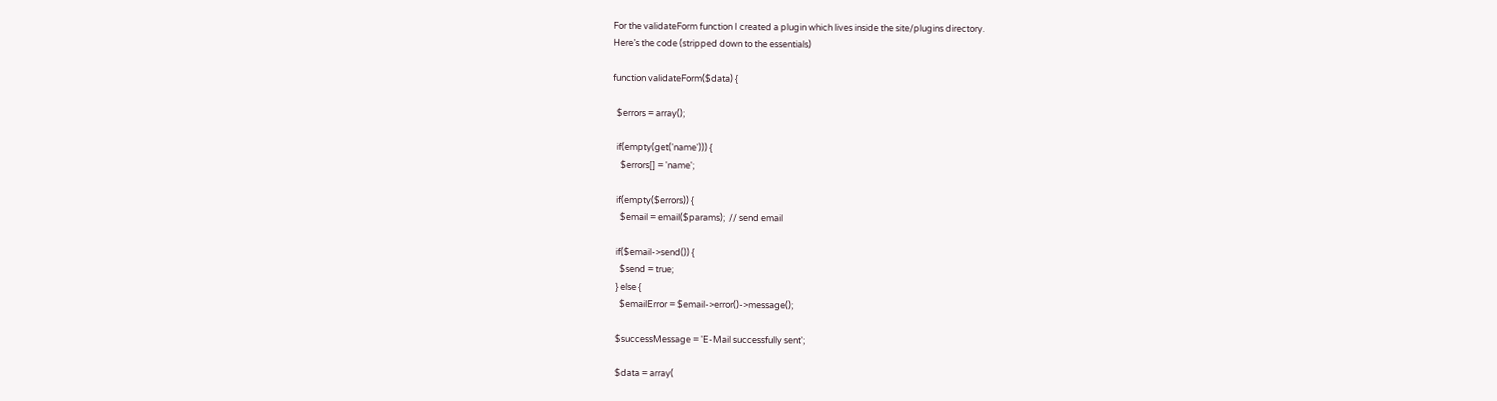For the validateForm function I created a plugin which lives inside the site/plugins directory.
Here’s the code (stripped down to the essentials)

function validateForm($data) {

  $errors = array();

  if(empty(get('name'))) {
    $errors[] = 'name';

  if(empty($errors)) {
    $email = email($params);  // send email

  if($email->send()) {
    $send = true;
  } else {
    $emailError = $email->error()->message();

  $successMessage = 'E-Mail successfully sent';

  $data = array(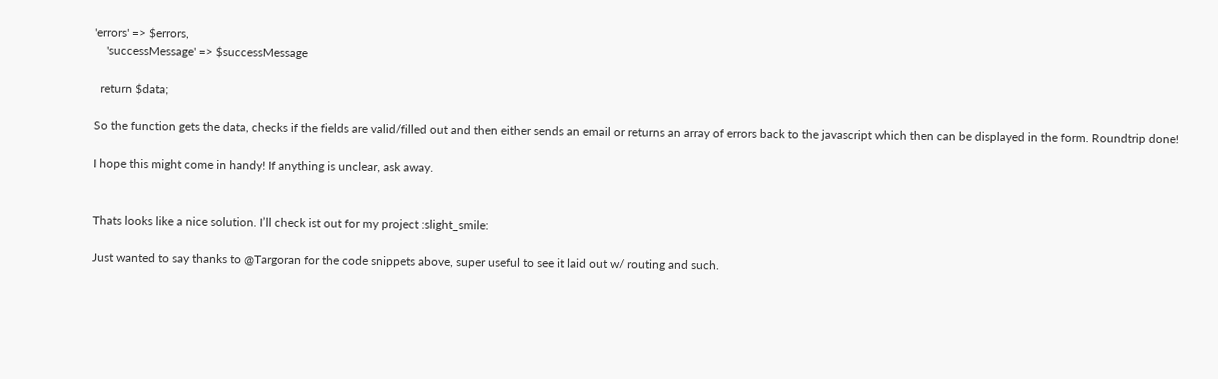'errors' => $errors,
    'successMessage' => $successMessage

  return $data;

So the function gets the data, checks if the fields are valid/filled out and then either sends an email or returns an array of errors back to the javascript which then can be displayed in the form. Roundtrip done!

I hope this might come in handy! If anything is unclear, ask away.


Thats looks like a nice solution. I’ll check ist out for my project :slight_smile:

Just wanted to say thanks to @Targoran for the code snippets above, super useful to see it laid out w/ routing and such.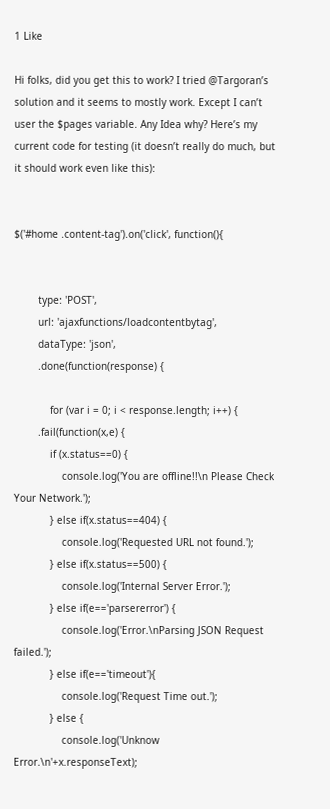1 Like

Hi folks, did you get this to work? I tried @Targoran’s solution and it seems to mostly work. Except I can’t user the $pages variable. Any Idea why? Here’s my current code for testing (it doesn’t really do much, but it should work even like this):


$('#home .content-tag').on('click', function(){


        type: 'POST',
        url: 'ajaxfunctions/loadcontentbytag',
        dataType: 'json',
        .done(function(response) {

            for (var i = 0; i < response.length; i++) {
        .fail(function(x,e) {
            if (x.status==0) {
                console.log('You are offline!!\n Please Check Your Network.');
            } else if(x.status==404) {
                console.log('Requested URL not found.');
            } else if(x.status==500) {
                console.log('Internal Server Error.');
            } else if(e=='parsererror') {
                console.log('Error.\nParsing JSON Request failed.');
            } else if(e=='timeout'){
                console.log('Request Time out.');
            } else {
                console.log('Unknow Error.\n'+x.responseText);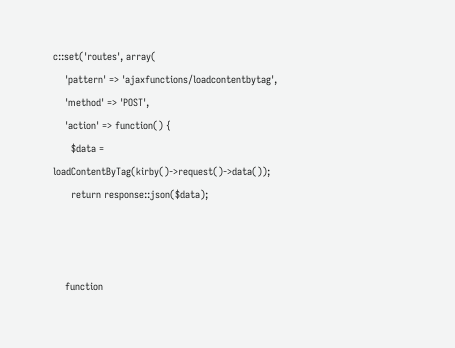c::set('routes', array(
    'pattern' => 'ajaxfunctions/loadcontentbytag',
    'method' => 'POST',
    'action' => function() {
      $data = loadContentByTag(kirby()->request()->data());
      return response::json($data);



    function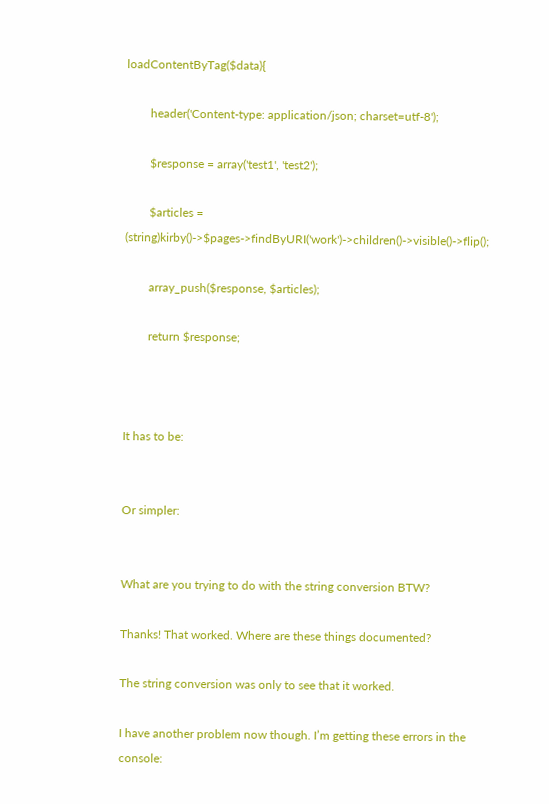loadContentByTag($data){

        header('Content-type: application/json; charset=utf-8');

        $response = array('test1', 'test2');

        $articles = (string)kirby()->$pages->findByURI('work')->children()->visible()->flip();

        array_push($response, $articles);

        return $response;



It has to be:


Or simpler:


What are you trying to do with the string conversion BTW?

Thanks! That worked. Where are these things documented?

The string conversion was only to see that it worked.

I have another problem now though. I’m getting these errors in the console: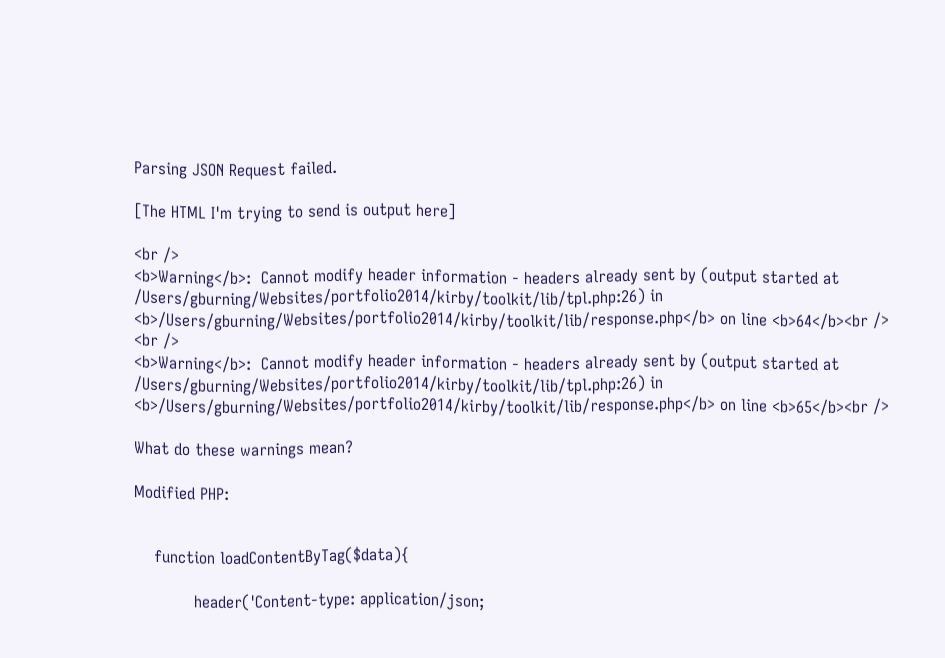Parsing JSON Request failed.

[The HTML I'm trying to send is output here]

<br />
<b>Warning</b>:  Cannot modify header information - headers already sent by (output started at /Users/gburning/Websites/portfolio2014/kirby/toolkit/lib/tpl.php:26) in <b>/Users/gburning/Websites/portfolio2014/kirby/toolkit/lib/response.php</b> on line <b>64</b><br />
<br />
<b>Warning</b>:  Cannot modify header information - headers already sent by (output started at /Users/gburning/Websites/portfolio2014/kirby/toolkit/lib/tpl.php:26) in <b>/Users/gburning/Websites/portfolio2014/kirby/toolkit/lib/response.php</b> on line <b>65</b><br />

What do these warnings mean?

Modified PHP:


    function loadContentByTag($data){

            header('Content-type: application/json;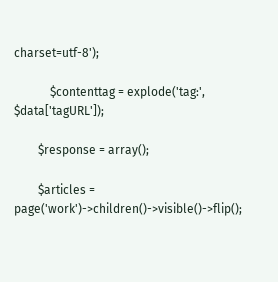charset=utf-8');

            $contenttag = explode('tag:', $data['tagURL']);

        $response = array();

        $articles = page('work')->children()->visible()->flip();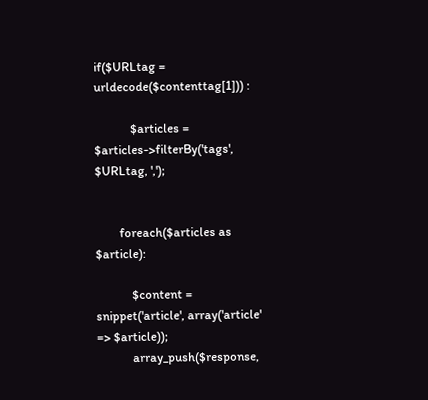if($URLtag = urldecode($contenttag[1])) :

            $articles = $articles->filterBy('tags', $URLtag, ',');


        foreach($articles as $article):

            $content = snippet('article', array('article' => $article));
            array_push($response,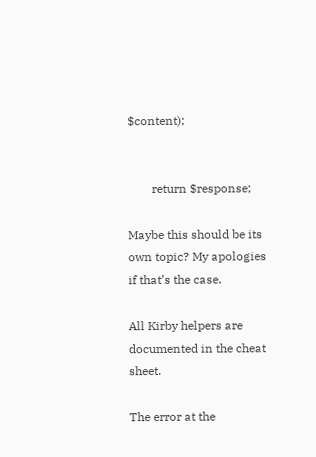$content);


        return $response;

Maybe this should be its own topic? My apologies if that’s the case.

All Kirby helpers are documented in the cheat sheet.

The error at the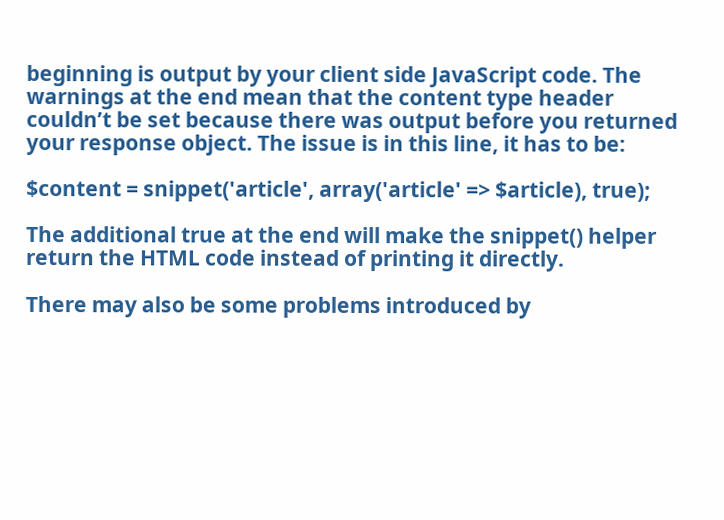beginning is output by your client side JavaScript code. The warnings at the end mean that the content type header couldn’t be set because there was output before you returned your response object. The issue is in this line, it has to be:

$content = snippet('article', array('article' => $article), true);

The additional true at the end will make the snippet() helper return the HTML code instead of printing it directly.

There may also be some problems introduced by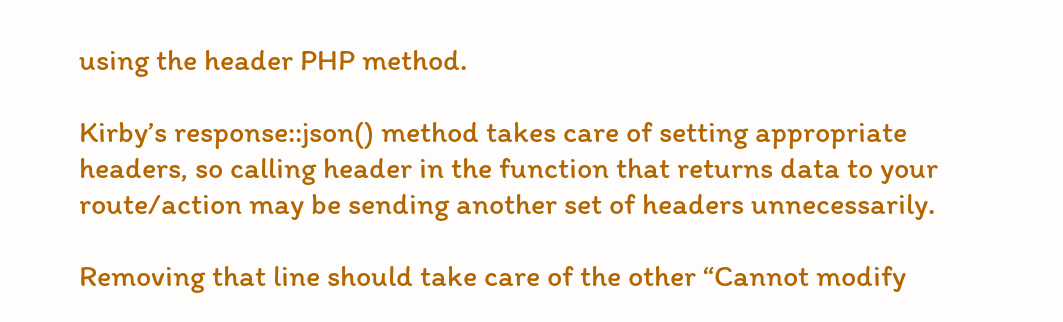using the header PHP method.

Kirby’s response::json() method takes care of setting appropriate headers, so calling header in the function that returns data to your route/action may be sending another set of headers unnecessarily.

Removing that line should take care of the other “Cannot modify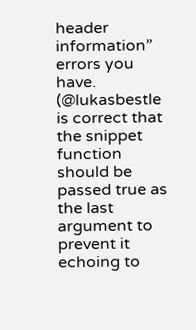header information” errors you have. (@lukasbestle is correct that the snippet function should be passed true as the last argument to prevent it echoing to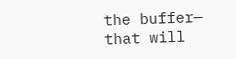the buffer— that will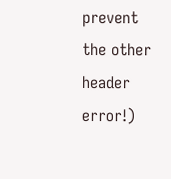prevent the other header error!)